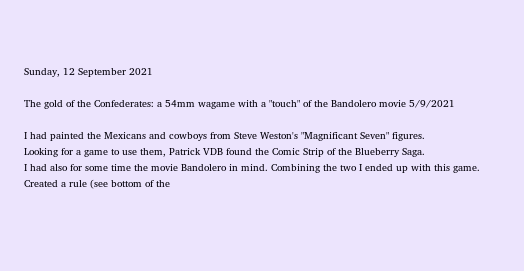Sunday, 12 September 2021

The gold of the Confederates: a 54mm wagame with a "touch" of the Bandolero movie 5/9/2021

I had painted the Mexicans and cowboys from Steve Weston's "Magnificant Seven" figures.
Looking for a game to use them, Patrick VDB found the Comic Strip of the Blueberry Saga.
I had also for some time the movie Bandolero in mind. Combining the two I ended up with this game. Created a rule (see bottom of the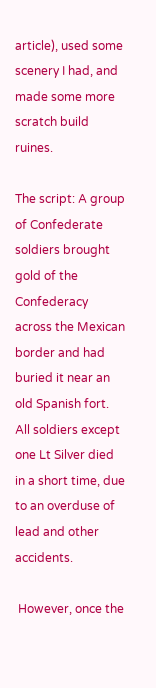article), used some scenery I had, and made some more scratch build ruines.

The script: A group of Confederate soldiers brought gold of the Confederacy across the Mexican border and had buried it near an old Spanish fort. All soldiers except one Lt Silver died in a short time, due to an overduse of lead and other accidents.

 However, once the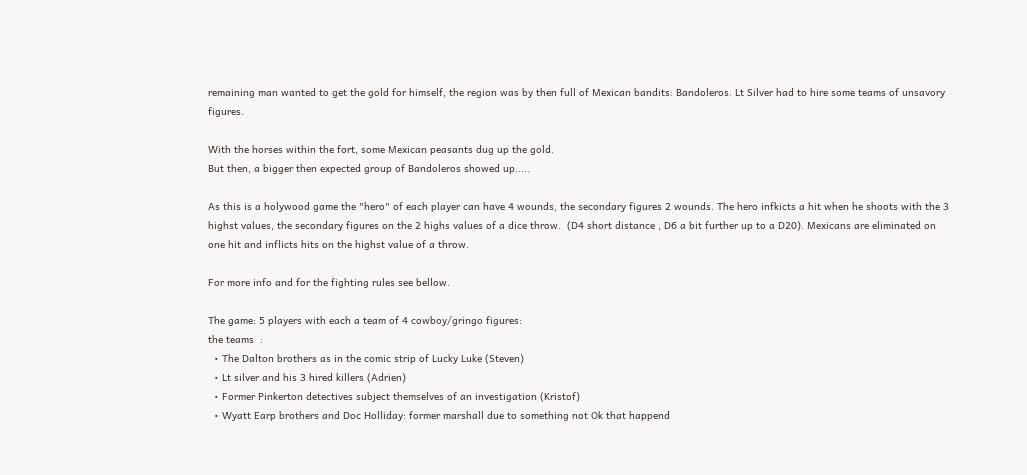remaining man wanted to get the gold for himself, the region was by then full of Mexican bandits: Bandoleros. Lt Silver had to hire some teams of unsavory figures.

With the horses within the fort, some Mexican peasants dug up the gold.
But then, a bigger then expected group of Bandoleros showed up.....

As this is a holywood game the "hero" of each player can have 4 wounds, the secondary figures 2 wounds. The hero infkicts a hit when he shoots with the 3 highst values, the secondary figures on the 2 highs values of a dice throw.  (D4 short distance , D6 a bit further up to a D20). Mexicans are eliminated on one hit and inflicts hits on the highst value of a throw.

For more info and for the fighting rules see bellow.

The game: 5 players with each a team of 4 cowboy/gringo figures:
the teams  :
  • The Dalton brothers as in the comic strip of Lucky Luke (Steven)
  • Lt silver and his 3 hired killers (Adrien)
  • Former Pinkerton detectives subject themselves of an investigation (Kristof)
  • Wyatt Earp brothers and Doc Holliday: former marshall due to something not Ok that happend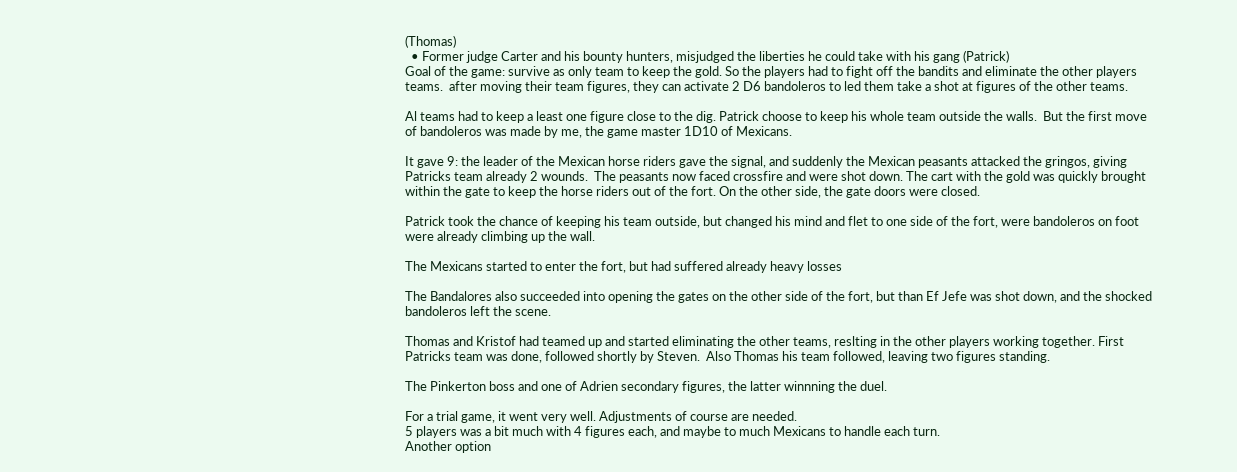(Thomas)
  • Former judge Carter and his bounty hunters, misjudged the liberties he could take with his gang (Patrick)
Goal of the game: survive as only team to keep the gold. So the players had to fight off the bandits and eliminate the other players teams.  after moving their team figures, they can activate 2 D6 bandoleros to led them take a shot at figures of the other teams.

Al teams had to keep a least one figure close to the dig. Patrick choose to keep his whole team outside the walls.  But the first move of bandoleros was made by me, the game master 1D10 of Mexicans.

It gave 9: the leader of the Mexican horse riders gave the signal, and suddenly the Mexican peasants attacked the gringos, giving Patricks team already 2 wounds.  The peasants now faced crossfire and were shot down. The cart with the gold was quickly brought within the gate to keep the horse riders out of the fort. On the other side, the gate doors were closed.

Patrick took the chance of keeping his team outside, but changed his mind and flet to one side of the fort, were bandoleros on foot were already climbing up the wall.

The Mexicans started to enter the fort, but had suffered already heavy losses

The Bandalores also succeeded into opening the gates on the other side of the fort, but than Ef Jefe was shot down, and the shocked bandoleros left the scene.

Thomas and Kristof had teamed up and started eliminating the other teams, reslting in the other players working together. First Patricks team was done, followed shortly by Steven.  Also Thomas his team followed, leaving two figures standing.

The Pinkerton boss and one of Adrien secondary figures, the latter winnning the duel.

For a trial game, it went very well. Adjustments of course are needed.
5 players was a bit much with 4 figures each, and maybe to much Mexicans to handle each turn.
Another option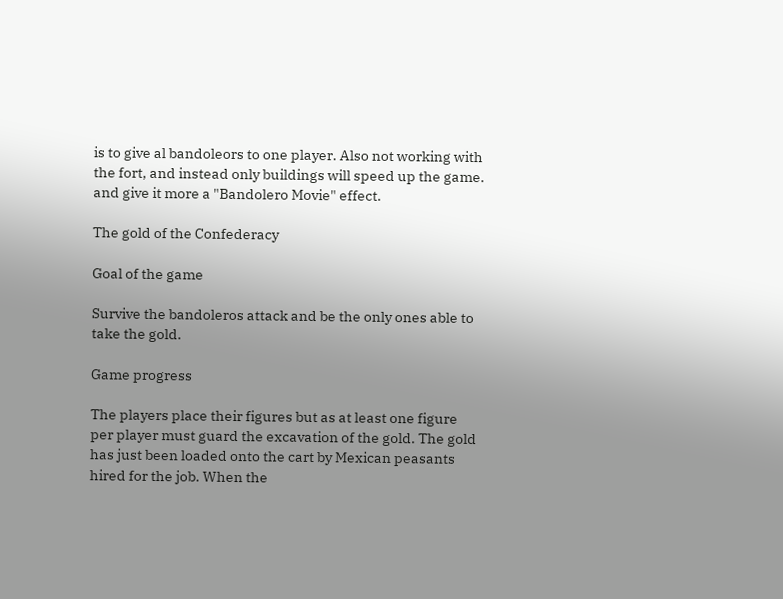is to give al bandoleors to one player. Also not working with the fort, and instead only buildings will speed up the game. and give it more a "Bandolero Movie" effect.

The gold of the Confederacy

Goal of the game

Survive the bandoleros attack and be the only ones able to take the gold.

Game progress

The players place their figures but as at least one figure per player must guard the excavation of the gold. The gold has just been loaded onto the cart by Mexican peasants hired for the job. When the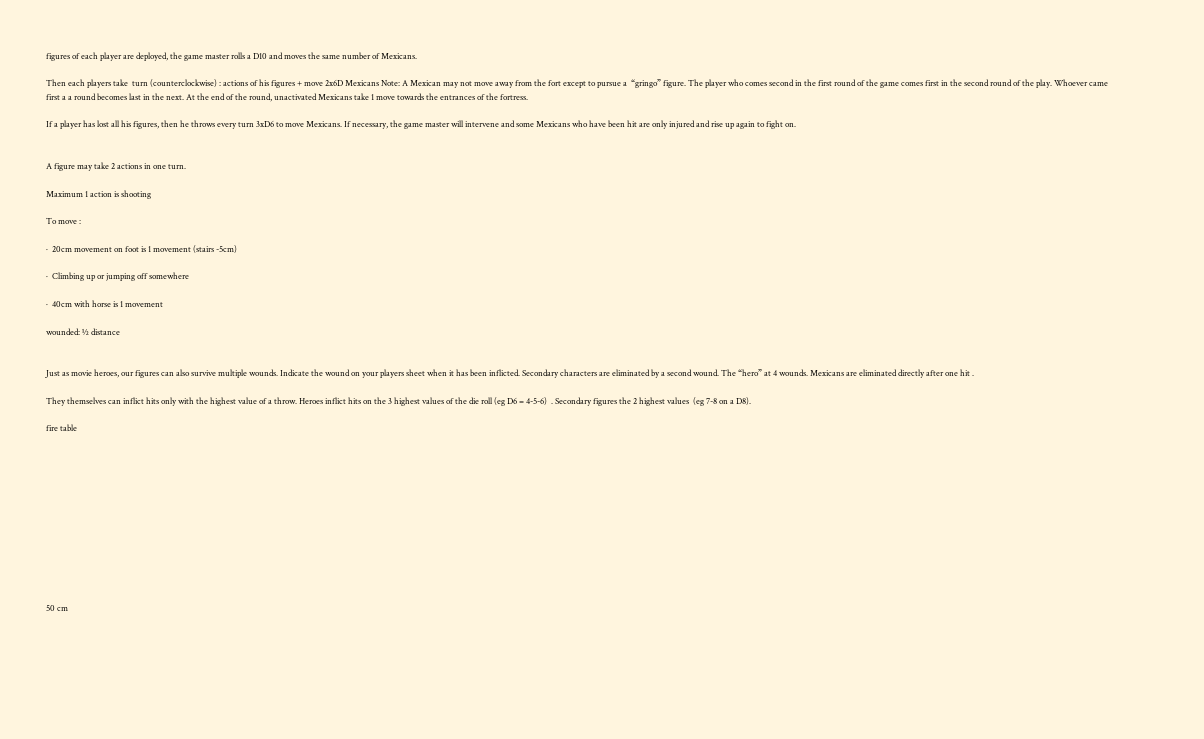figures of each player are deployed, the game master rolls a D10 and moves the same number of Mexicans.

Then each players take  turn (counterclockwise) : actions of his figures + move 2x6D Mexicans Note: A Mexican may not move away from the fort except to pursue a  “gringo” figure. The player who comes second in the first round of the game comes first in the second round of the play. Whoever came first a a round becomes last in the next. At the end of the round, unactivated Mexicans take 1 move towards the entrances of the fortress.

If a player has lost all his figures, then he throws every turn 3xD6 to move Mexicans. If necessary, the game master will intervene and some Mexicans who have been hit are only injured and rise up again to fight on.


A figure may take 2 actions in one turn.

Maximum 1 action is shooting

To move :

·  20cm movement on foot is 1 movement (stairs -5cm)

·  Climbing up or jumping off somewhere

·  40cm with horse is 1 movement

wounded: ½ distance


Just as movie heroes, our figures can also survive multiple wounds. Indicate the wound on your players sheet when it has been inflicted. Secondary characters are eliminated by a second wound. The “hero” at 4 wounds. Mexicans are eliminated directly after one hit .

They themselves can inflict hits only with the highest value of a throw. Heroes inflict hits on the 3 highest values of the die roll (eg D6 = 4-5-6)  . Secondary figures the 2 highest values  (eg 7-8 on a D8).

fire table












50 cm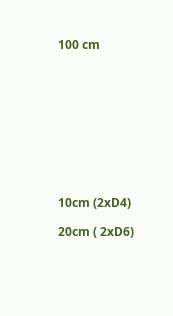100 cm










10cm (2xD4)

20cm ( 2xD6)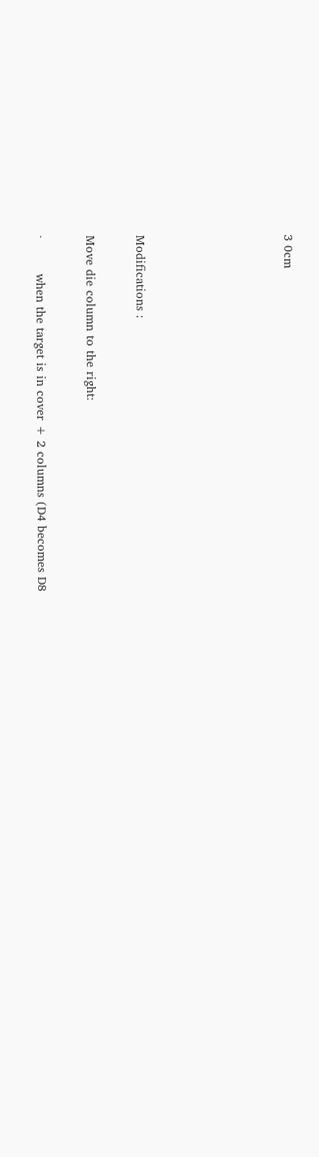3 0cm





Modifications :

Move die column to the right:

·         when the target is in cover + 2 columns (D4 becomes D8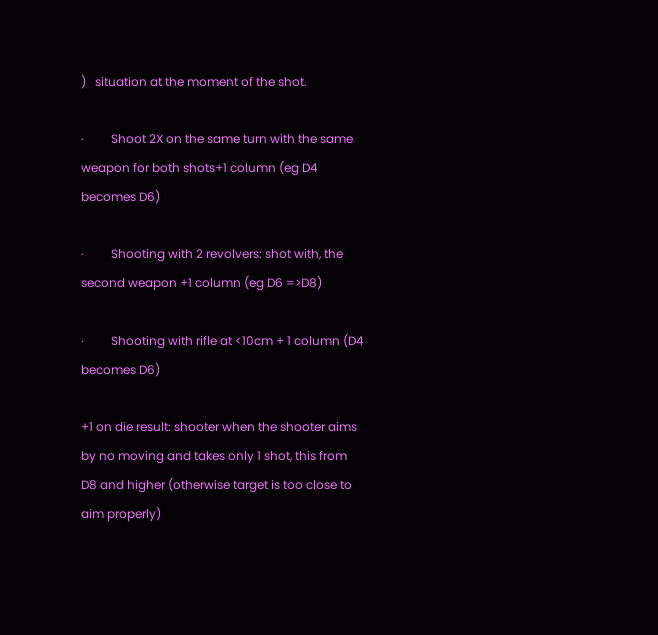)   situation at the moment of the shot.

·         Shoot 2X on the same turn with the same weapon for both shots+1 column (eg D4 becomes D6)

·         Shooting with 2 revolvers: shot with, the second weapon +1 column (eg D6 =>D8)

·         Shooting with rifle at <10cm + 1 column (D4 becomes D6)

+1 on die result: shooter when the shooter aims by no moving and takes only 1 shot, this from D8 and higher (otherwise target is too close to aim properly)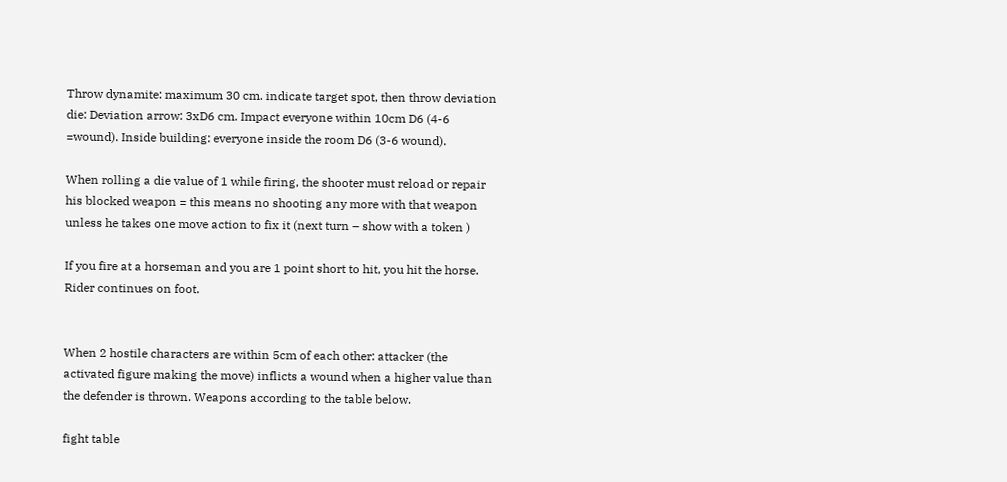Throw dynamite: maximum 30 cm. indicate target spot, then throw deviation die: Deviation arrow: 3xD6 cm. Impact everyone within 10cm D6 (4-6 =wound). Inside building: everyone inside the room D6 (3-6 wound).

When rolling a die value of 1 while firing, the shooter must reload or repair his blocked weapon = this means no shooting any more with that weapon unless he takes one move action to fix it (next turn – show with a token )

If you fire at a horseman and you are 1 point short to hit, you hit the horse. Rider continues on foot.


When 2 hostile characters are within 5cm of each other: attacker (the activated figure making the move) inflicts a wound when a higher value than the defender is thrown. Weapons according to the table below.

fight table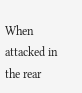When attacked in the rear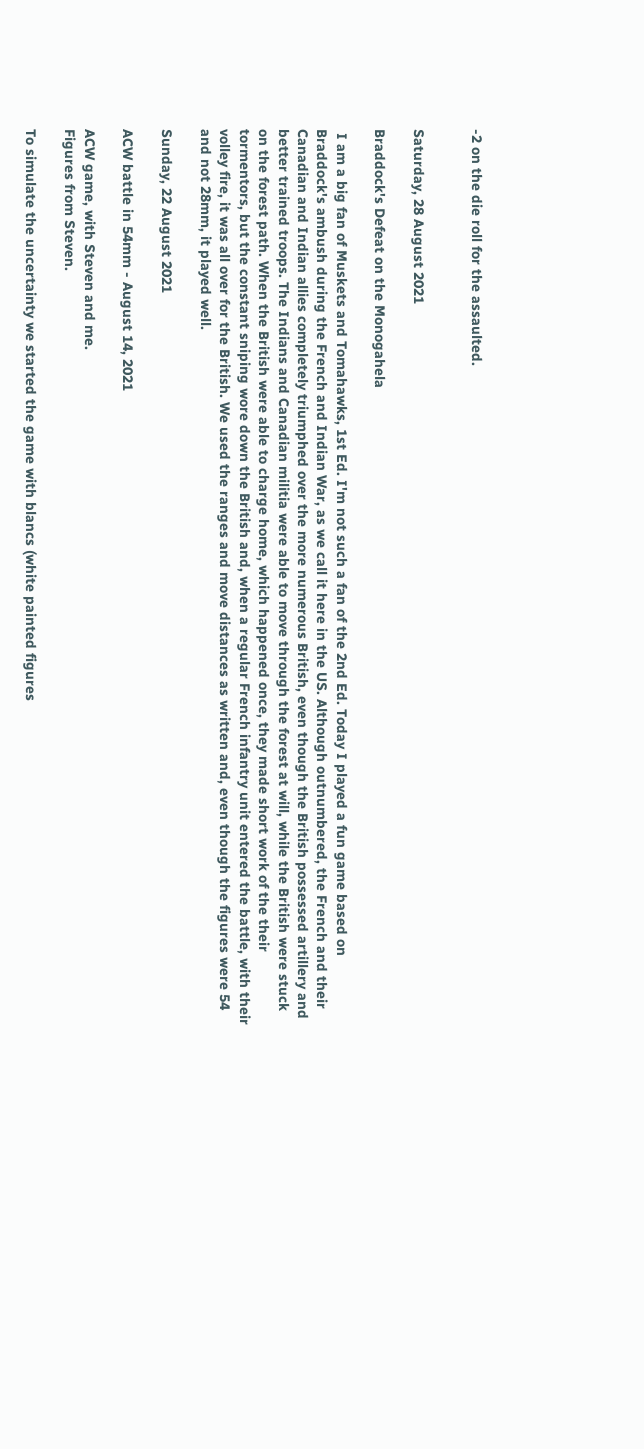-2 on the die roll for the assaulted.


Saturday, 28 August 2021

Braddock's Defeat on the Monogahela

 I am a big fan of Muskets and Tomahawks, 1st Ed. I'm not such a fan of the 2nd Ed. Today I played a fun game based on Braddock's ambush during the French and Indian War, as we call it here in the US. Although outnumbered, the French and their Canadian and Indian allies completely triumphed over the more numerous British, even though the British possessed artillery and better trained troops. The Indians and Canadian militia were able to move through the forest at will, while the British were stuck on the forest path. When the British were able to charge home, which happened once, they made short work of the their tormentors, but the constant sniping wore down the British and, when a regular French infantry unit entered the battle, with their volley fire, it was all over for the British. We used the ranges and move distances as written and, even though the figures were 54 and not 28mm, it played well.

Sunday, 22 August 2021

ACW battle in 54mm - August 14, 2021

ACW game, with Steven and me.
Figures from Steven.

To simulate the uncertainty we started the game with blancs (white painted figures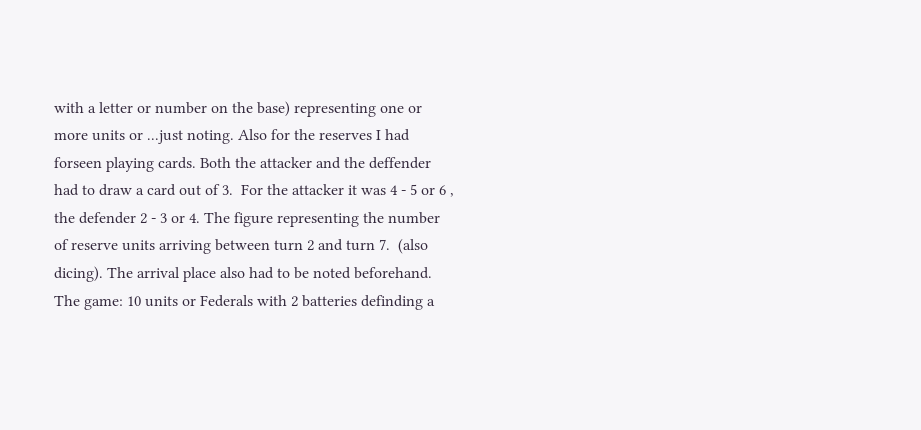with a letter or number on the base) representing one or more units or ...just noting. Also for the reserves I had forseen playing cards. Both the attacker and the deffender had to draw a card out of 3.  For the attacker it was 4 - 5 or 6 , the defender 2 - 3 or 4. The figure representing the number of reserve units arriving between turn 2 and turn 7.  (also dicing). The arrival place also had to be noted beforehand.
The game: 10 units or Federals with 2 batteries definding a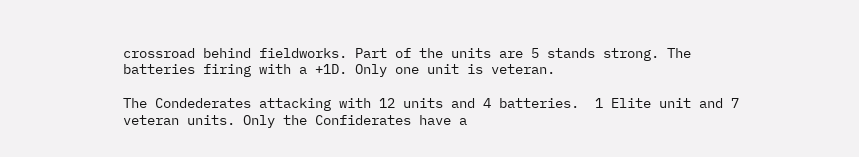crossroad behind fieldworks. Part of the units are 5 stands strong. The batteries firing with a +1D. Only one unit is veteran.

The Condederates attacking with 12 units and 4 batteries.  1 Elite unit and 7 veteran units. Only the Confiderates have a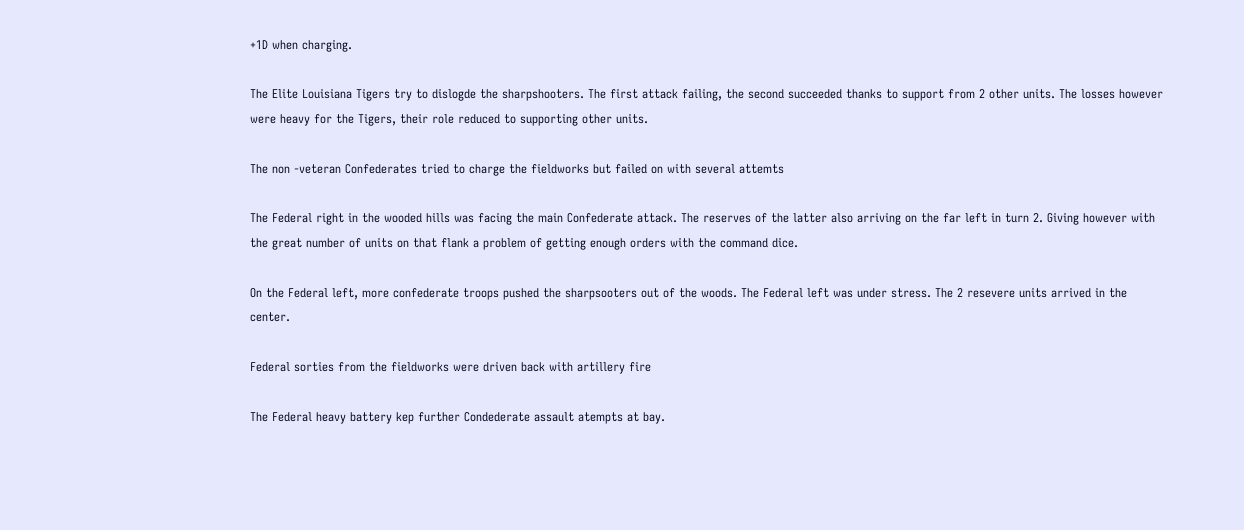+1D when charging.

The Elite Louisiana Tigers try to dislogde the sharpshooters. The first attack failing, the second succeeded thanks to support from 2 other units. The losses however were heavy for the Tigers, their role reduced to supporting other units.

The non -veteran Confederates tried to charge the fieldworks but failed on with several attemts

The Federal right in the wooded hills was facing the main Confederate attack. The reserves of the latter also arriving on the far left in turn 2. Giving however with the great number of units on that flank a problem of getting enough orders with the command dice.

On the Federal left, more confederate troops pushed the sharpsooters out of the woods. The Federal left was under stress. The 2 resevere units arrived in the center.

Federal sorties from the fieldworks were driven back with artillery fire

The Federal heavy battery kep further Condederate assault atempts at bay.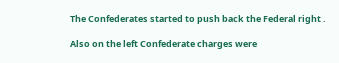The Confederates started to push back the Federal right .

Also on the left Confederate charges were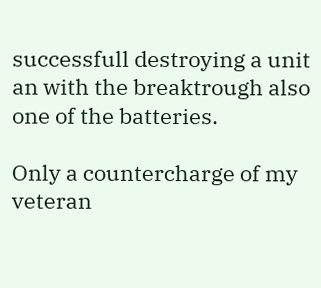successfull destroying a unit an with the breaktrough also one of the batteries.

Only a countercharge of my veteran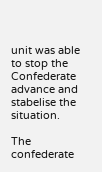unit was able to stop the Confederate advance and stabelise the situation.

The confederate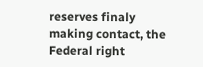reserves finaly making contact, the Federal right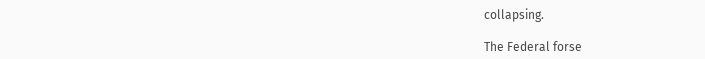collapsing.

The Federal forse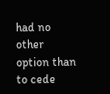had no other option than to cede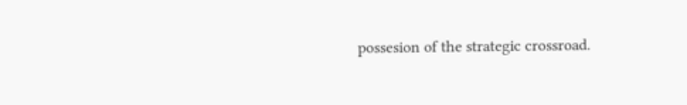possesion of the strategic crossroad.